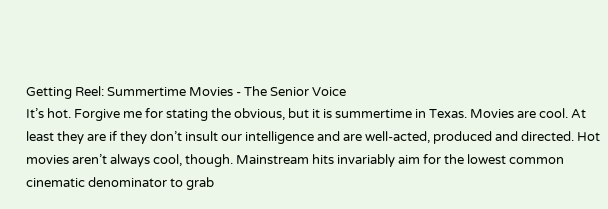Getting Reel: Summertime Movies - The Senior Voice
It’s hot. Forgive me for stating the obvious, but it is summertime in Texas. Movies are cool. At least they are if they don’t insult our intelligence and are well-acted, produced and directed. Hot movies aren’t always cool, though. Mainstream hits invariably aim for the lowest common cinematic denominator to grab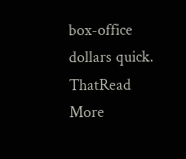box-office dollars quick. ThatRead More